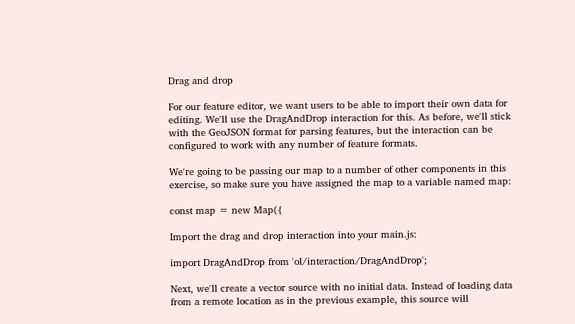Drag and drop

For our feature editor, we want users to be able to import their own data for editing. We'll use the DragAndDrop interaction for this. As before, we'll stick with the GeoJSON format for parsing features, but the interaction can be configured to work with any number of feature formats.

We're going to be passing our map to a number of other components in this exercise, so make sure you have assigned the map to a variable named map:

const map = new Map({

Import the drag and drop interaction into your main.js:

import DragAndDrop from 'ol/interaction/DragAndDrop';

Next, we'll create a vector source with no initial data. Instead of loading data from a remote location as in the previous example, this source will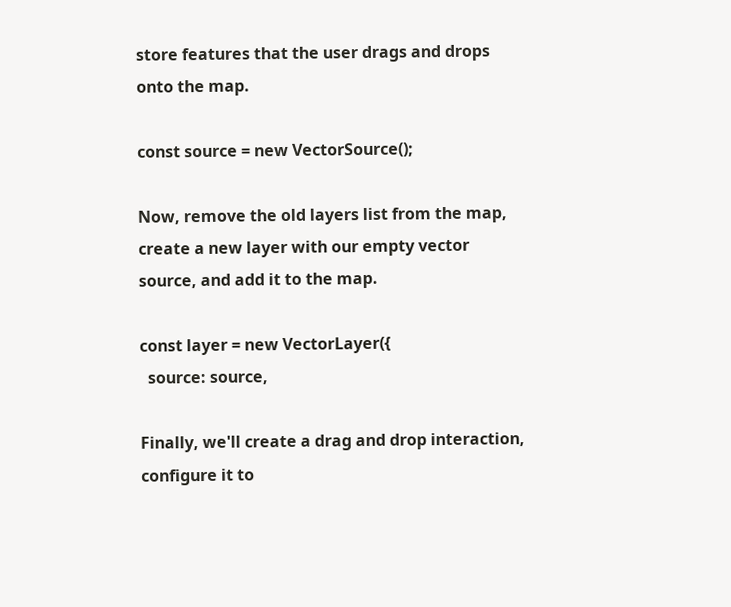store features that the user drags and drops onto the map.

const source = new VectorSource();

Now, remove the old layers list from the map, create a new layer with our empty vector source, and add it to the map.

const layer = new VectorLayer({
  source: source,

Finally, we'll create a drag and drop interaction, configure it to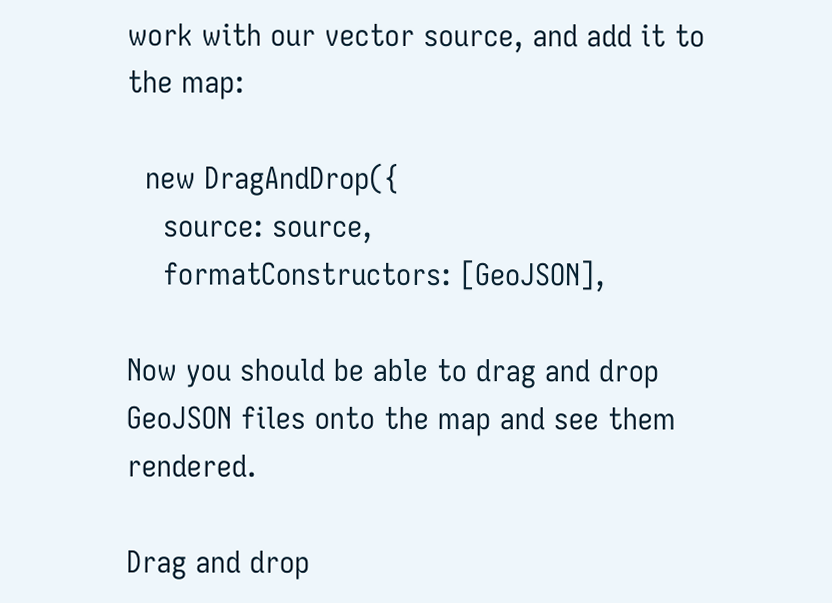work with our vector source, and add it to the map:

  new DragAndDrop({
    source: source,
    formatConstructors: [GeoJSON],

Now you should be able to drag and drop GeoJSON files onto the map and see them rendered.

Drag and drop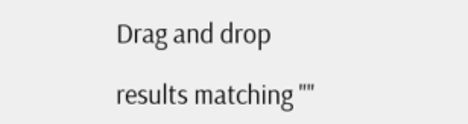Drag and drop

results matching ""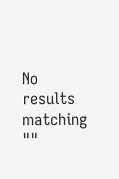No results matching ""